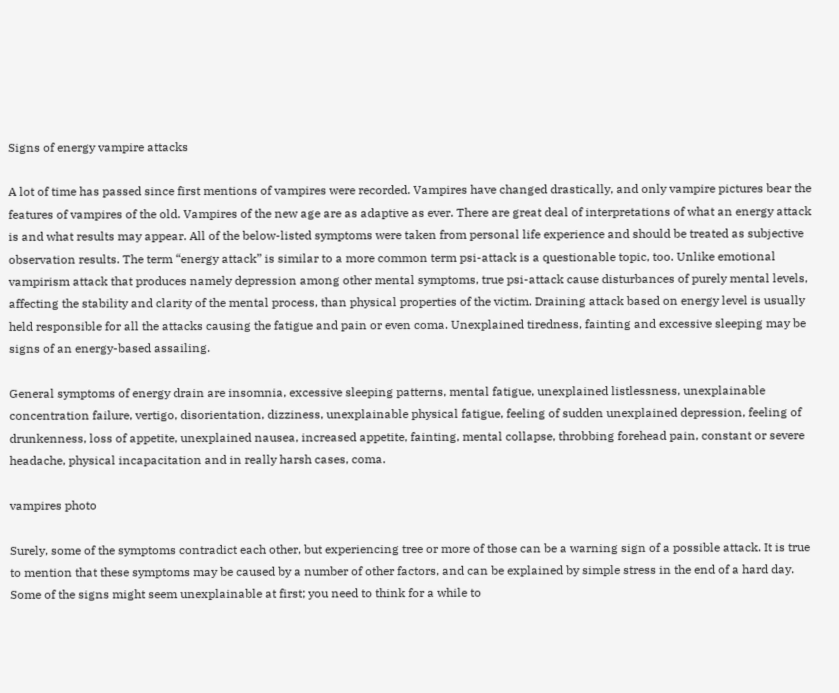Signs of energy vampire attacks

A lot of time has passed since first mentions of vampires were recorded. Vampires have changed drastically, and only vampire pictures bear the features of vampires of the old. Vampires of the new age are as adaptive as ever. There are great deal of interpretations of what an energy attack is and what results may appear. All of the below-listed symptoms were taken from personal life experience and should be treated as subjective observation results. The term “energy attack” is similar to a more common term psi-attack is a questionable topic, too. Unlike emotional vampirism attack that produces namely depression among other mental symptoms, true psi-attack cause disturbances of purely mental levels, affecting the stability and clarity of the mental process, than physical properties of the victim. Draining attack based on energy level is usually held responsible for all the attacks causing the fatigue and pain or even coma. Unexplained tiredness, fainting and excessive sleeping may be signs of an energy-based assailing.

General symptoms of energy drain are insomnia, excessive sleeping patterns, mental fatigue, unexplained listlessness, unexplainable concentration failure, vertigo, disorientation, dizziness, unexplainable physical fatigue, feeling of sudden unexplained depression, feeling of drunkenness, loss of appetite, unexplained nausea, increased appetite, fainting, mental collapse, throbbing forehead pain, constant or severe headache, physical incapacitation and in really harsh cases, coma.

vampires photo

Surely, some of the symptoms contradict each other, but experiencing tree or more of those can be a warning sign of a possible attack. It is true to mention that these symptoms may be caused by a number of other factors, and can be explained by simple stress in the end of a hard day. Some of the signs might seem unexplainable at first; you need to think for a while to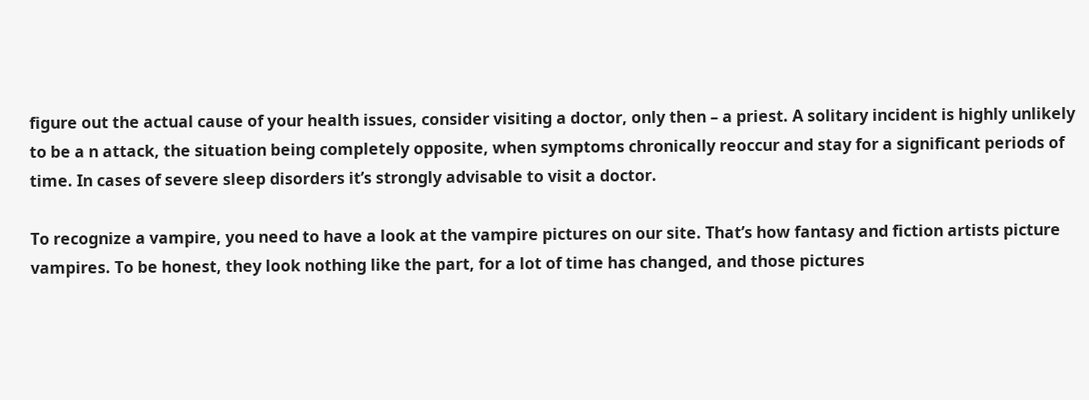figure out the actual cause of your health issues, consider visiting a doctor, only then – a priest. A solitary incident is highly unlikely to be a n attack, the situation being completely opposite, when symptoms chronically reoccur and stay for a significant periods of time. In cases of severe sleep disorders it’s strongly advisable to visit a doctor.

To recognize a vampire, you need to have a look at the vampire pictures on our site. That’s how fantasy and fiction artists picture vampires. To be honest, they look nothing like the part, for a lot of time has changed, and those pictures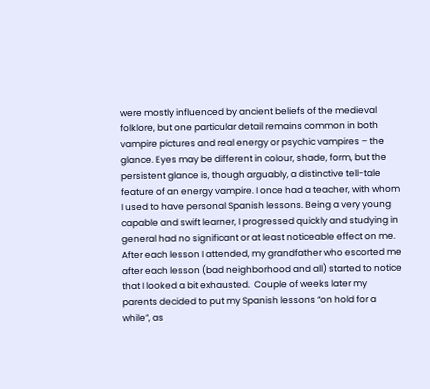were mostly influenced by ancient beliefs of the medieval folklore, but one particular detail remains common in both vampire pictures and real energy or psychic vampires – the glance. Eyes may be different in colour, shade, form, but the persistent glance is, though arguably, a distinctive tell-tale feature of an energy vampire. I once had a teacher, with whom I used to have personal Spanish lessons. Being a very young capable and swift learner, I progressed quickly and studying in general had no significant or at least noticeable effect on me. After each lesson I attended, my grandfather who escorted me after each lesson (bad neighborhood and all) started to notice that I looked a bit exhausted.  Couple of weeks later my parents decided to put my Spanish lessons “on hold for a while”, as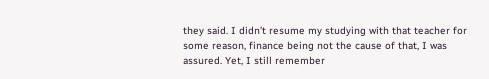they said. I didn’t resume my studying with that teacher for some reason, finance being not the cause of that, I was assured. Yet, I still remember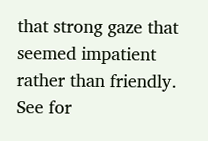that strong gaze that seemed impatient rather than friendly. See for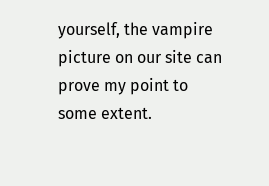yourself, the vampire picture on our site can prove my point to some extent.